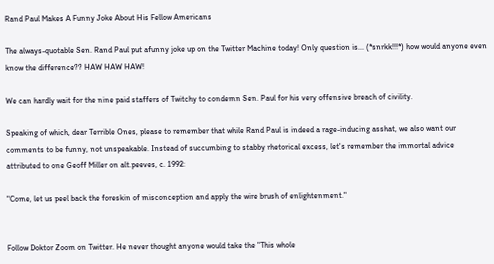Rand Paul Makes A Funny Joke About His Fellow Americans

The always-quotable Sen. Rand Paul put afunny joke up on the Twitter Machine today! Only question is... (*snrkk!!!*) how would anyone even know the difference?? HAW HAW HAW!

We can hardly wait for the nine paid staffers of Twitchy to condemn Sen. Paul for his very offensive breach of civility.

Speaking of which, dear Terrible Ones, please to remember that while Rand Paul is indeed a rage-inducing asshat, we also want our comments to be funny, not unspeakable. Instead of succumbing to stabby rhetorical excess, let's remember the immortal advice attributed to one Geoff Miller on alt.peeves, c. 1992:

"Come, let us peel back the foreskin of misconception and apply the wire brush of enlightenment."


Follow Doktor Zoom on Twitter. He never thought anyone would take the "This whole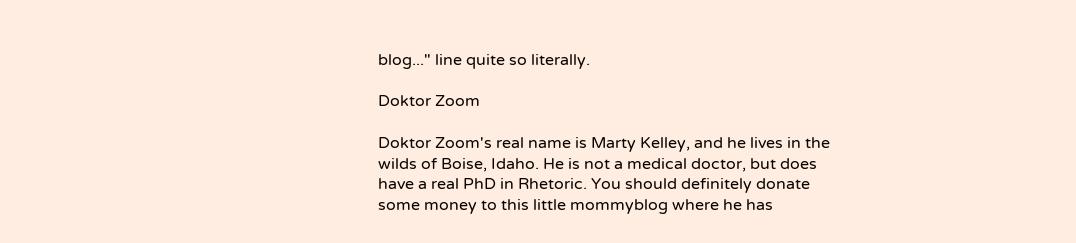blog..." line quite so literally.

Doktor Zoom

Doktor Zoom's real name is Marty Kelley, and he lives in the wilds of Boise, Idaho. He is not a medical doctor, but does have a real PhD in Rhetoric. You should definitely donate some money to this little mommyblog where he has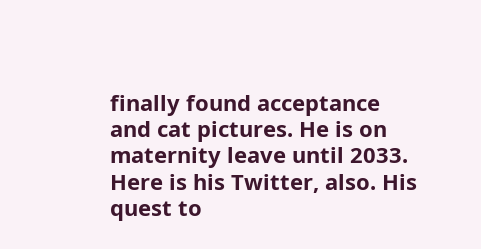finally found acceptance and cat pictures. He is on maternity leave until 2033. Here is his Twitter, also. His quest to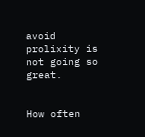avoid prolixity is not going so great.


How often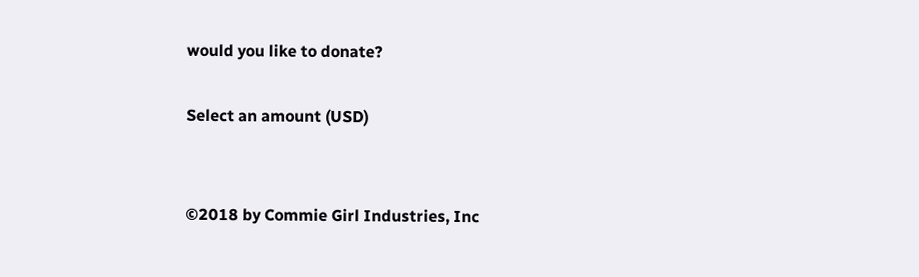would you like to donate?

Select an amount (USD)


©2018 by Commie Girl Industries, Inc